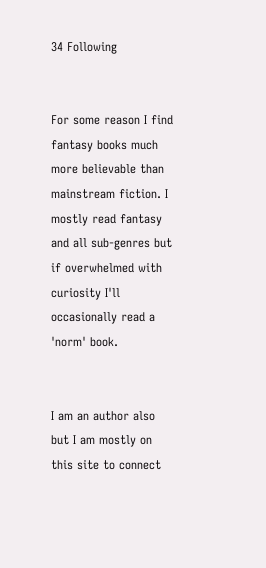34 Following


For some reason I find fantasy books much more believable than mainstream fiction. I mostly read fantasy and all sub-genres but if overwhelmed with curiosity I'll occasionally read a 'norm' book.


I am an author also but I am mostly on this site to connect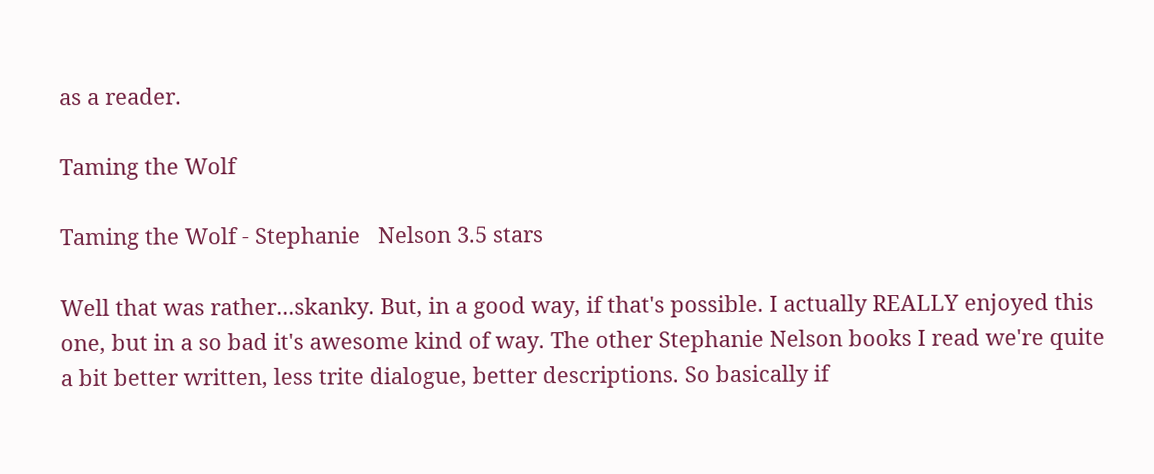as a reader.

Taming the Wolf

Taming the Wolf - Stephanie   Nelson 3.5 stars

Well that was rather...skanky. But, in a good way, if that's possible. I actually REALLY enjoyed this one, but in a so bad it's awesome kind of way. The other Stephanie Nelson books I read we're quite a bit better written, less trite dialogue, better descriptions. So basically if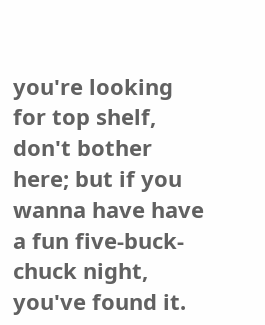you're looking for top shelf, don't bother here; but if you wanna have have a fun five-buck-chuck night, you've found it.